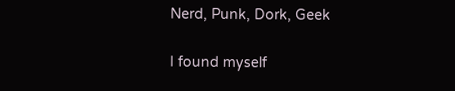Nerd, Punk, Dork, Geek

I found myself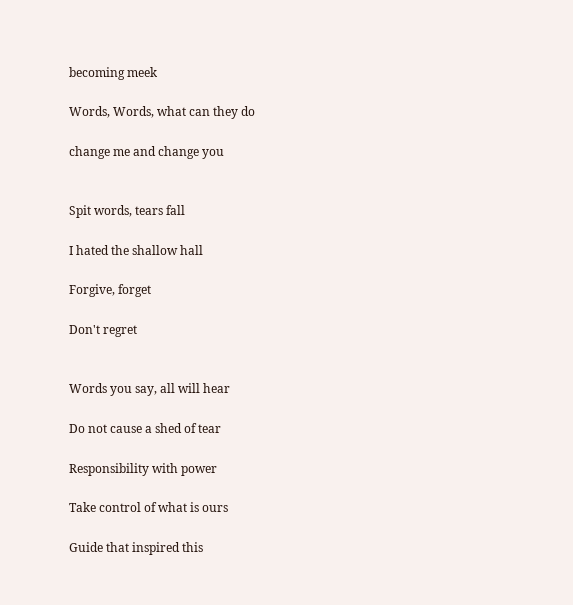becoming meek

Words, Words, what can they do

change me and change you


Spit words, tears fall

I hated the shallow hall

Forgive, forget

Don't regret


Words you say, all will hear

Do not cause a shed of tear

Responsibility with power

Take control of what is ours

Guide that inspired this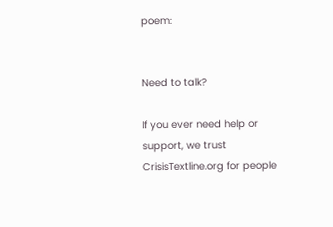poem:


Need to talk?

If you ever need help or support, we trust CrisisTextline.org for people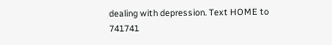dealing with depression. Text HOME to 741741